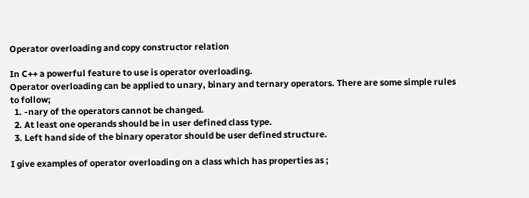Operator overloading and copy constructor relation

In C++ a powerful feature to use is operator overloading.
Operator overloading can be applied to unary, binary and ternary operators. There are some simple rules to follow;
  1. -nary of the operators cannot be changed.
  2. At least one operands should be in user defined class type.
  3. Left hand side of the binary operator should be user defined structure.

I give examples of operator overloading on a class which has properties as ;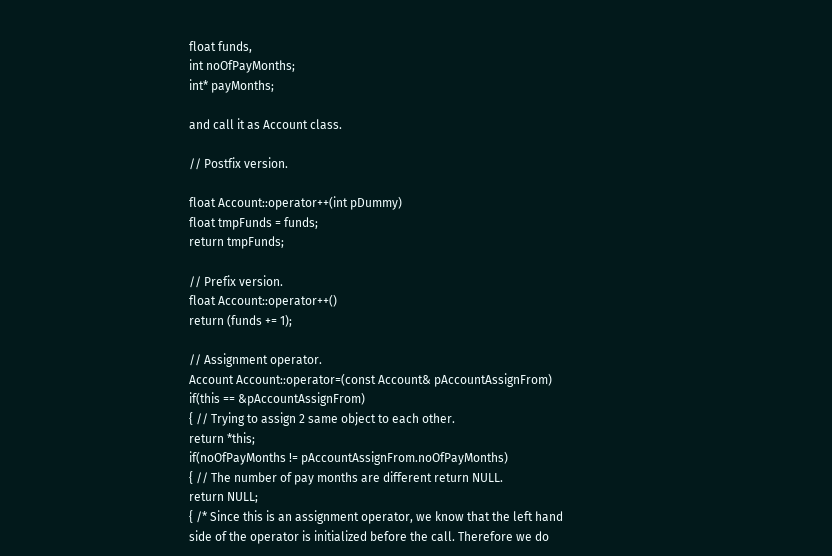float funds,
int noOfPayMonths;
int* payMonths;

and call it as Account class.

// Postfix version.

float Account::operator++(int pDummy)
float tmpFunds = funds;
return tmpFunds;

// Prefix version.
float Account::operator++()
return (funds += 1);

// Assignment operator.
Account Account::operator=(const Account& pAccountAssignFrom)
if(this == &pAccountAssignFrom)
{ // Trying to assign 2 same object to each other.
return *this;
if(noOfPayMonths != pAccountAssignFrom.noOfPayMonths)
{ // The number of pay months are different return NULL.
return NULL;
{ /* Since this is an assignment operator, we know that the left hand
side of the operator is initialized before the call. Therefore we do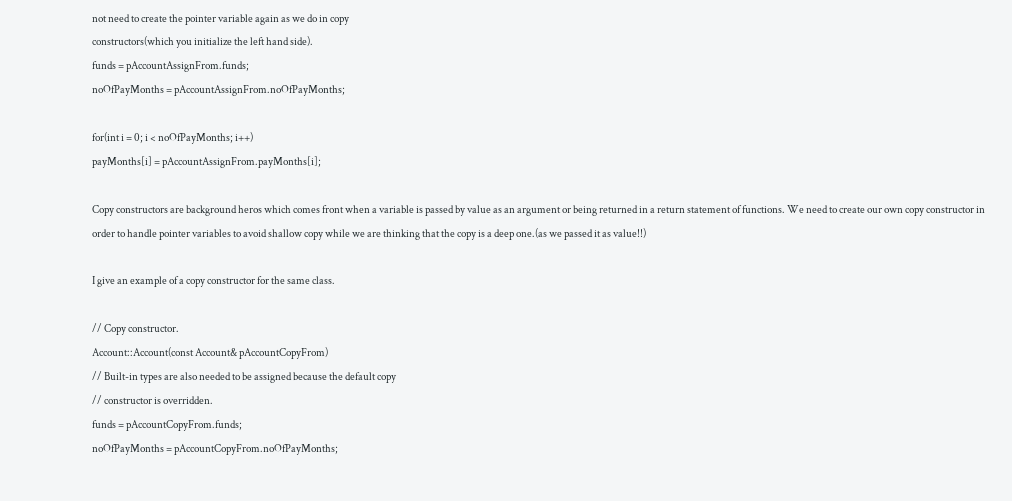not need to create the pointer variable again as we do in copy
constructors(which you initialize the left hand side).
funds = pAccountAssignFrom.funds;
noOfPayMonths = pAccountAssignFrom.noOfPayMonths;

for(int i = 0; i < noOfPayMonths; i++)
payMonths[i] = pAccountAssignFrom.payMonths[i];

Copy constructors are background heros which comes front when a variable is passed by value as an argument or being returned in a return statement of functions. We need to create our own copy constructor in order to handle pointer variables to avoid shallow copy while we are thinking that the copy is a deep one.(as we passed it as value!!)

I give an example of a copy constructor for the same class.

// Copy constructor.
Account::Account(const Account& pAccountCopyFrom)
// Built-in types are also needed to be assigned because the default copy
// constructor is overridden.
funds = pAccountCopyFrom.funds;
noOfPayMonths = pAccountCopyFrom.noOfPayMonths;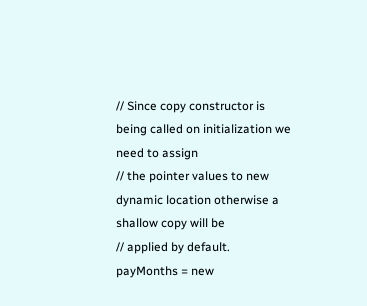// Since copy constructor is being called on initialization we need to assign
// the pointer values to new dynamic location otherwise a shallow copy will be
// applied by default.
payMonths = new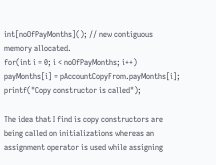int[noOfPayMonths](); // new contiguous memory allocated.
for(int i = 0; i < noOfPayMonths; i++)
payMonths[i] = pAccountCopyFrom.payMonths[i];
printf("Copy constructor is called");

The idea that I find is copy constructors are being called on initializations whereas an assignment operator is used while assigning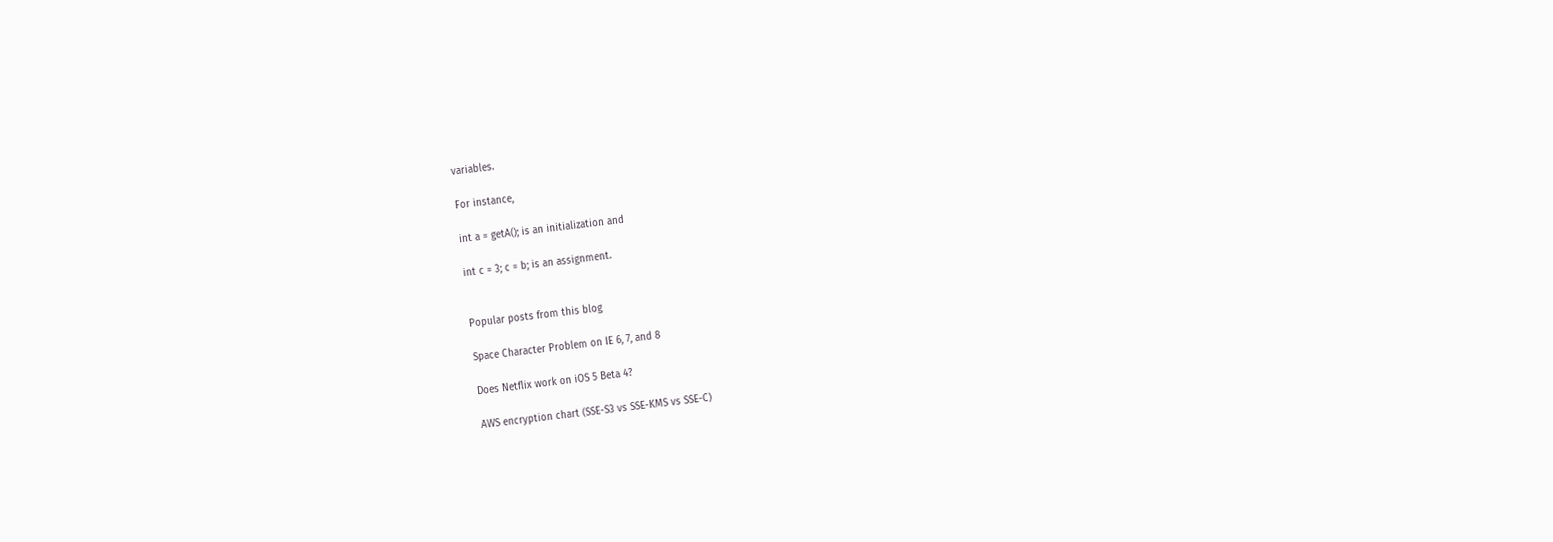variables.

For instance,

int a = getA(); is an initialization and

int c = 3; c = b; is an assignment.


Popular posts from this blog

Space Character Problem on IE 6, 7, and 8

Does Netflix work on iOS 5 Beta 4?

AWS encryption chart (SSE-S3 vs SSE-KMS vs SSE-C)